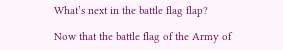What’s next in the battle flag flap?

Now that the battle flag of the Army of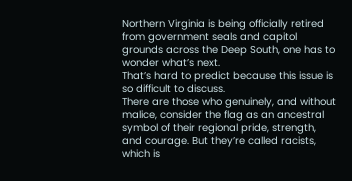Northern Virginia is being officially retired from government seals and capitol grounds across the Deep South, one has to wonder what’s next.
That’s hard to predict because this issue is so difficult to discuss.
There are those who genuinely, and without malice, consider the flag as an ancestral symbol of their regional pride, strength, and courage. But they’re called racists, which is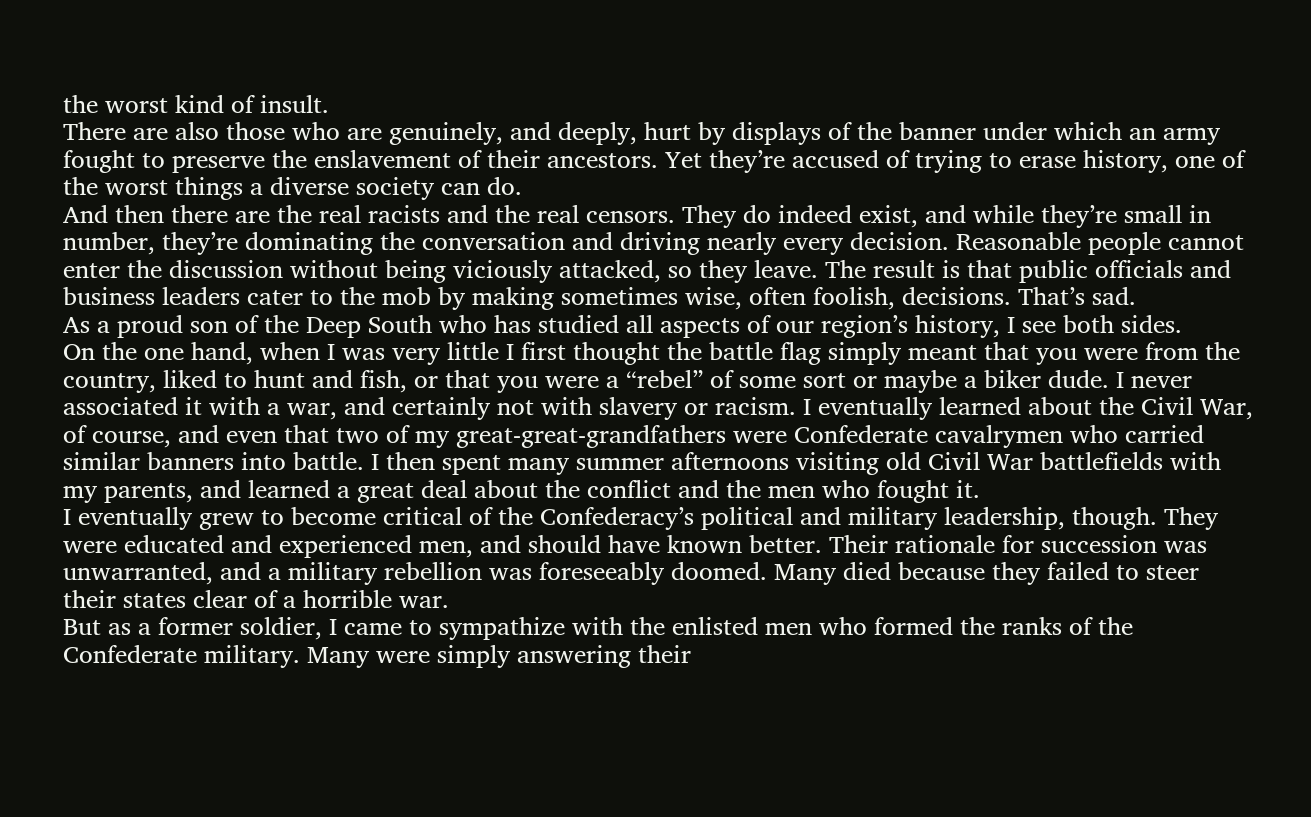the worst kind of insult.
There are also those who are genuinely, and deeply, hurt by displays of the banner under which an army fought to preserve the enslavement of their ancestors. Yet they’re accused of trying to erase history, one of the worst things a diverse society can do.
And then there are the real racists and the real censors. They do indeed exist, and while they’re small in number, they’re dominating the conversation and driving nearly every decision. Reasonable people cannot enter the discussion without being viciously attacked, so they leave. The result is that public officials and business leaders cater to the mob by making sometimes wise, often foolish, decisions. That’s sad.
As a proud son of the Deep South who has studied all aspects of our region’s history, I see both sides.
On the one hand, when I was very little I first thought the battle flag simply meant that you were from the country, liked to hunt and fish, or that you were a “rebel” of some sort or maybe a biker dude. I never associated it with a war, and certainly not with slavery or racism. I eventually learned about the Civil War, of course, and even that two of my great-great-grandfathers were Confederate cavalrymen who carried similar banners into battle. I then spent many summer afternoons visiting old Civil War battlefields with my parents, and learned a great deal about the conflict and the men who fought it.
I eventually grew to become critical of the Confederacy’s political and military leadership, though. They were educated and experienced men, and should have known better. Their rationale for succession was unwarranted, and a military rebellion was foreseeably doomed. Many died because they failed to steer their states clear of a horrible war.
But as a former soldier, I came to sympathize with the enlisted men who formed the ranks of the Confederate military. Many were simply answering their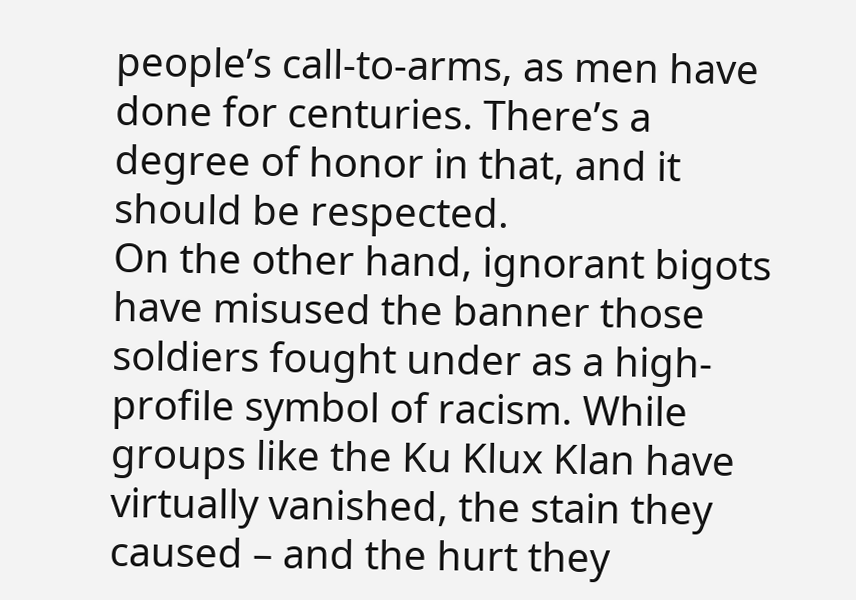people’s call-to-arms, as men have done for centuries. There’s a degree of honor in that, and it should be respected.
On the other hand, ignorant bigots have misused the banner those soldiers fought under as a high-profile symbol of racism. While groups like the Ku Klux Klan have virtually vanished, the stain they caused – and the hurt they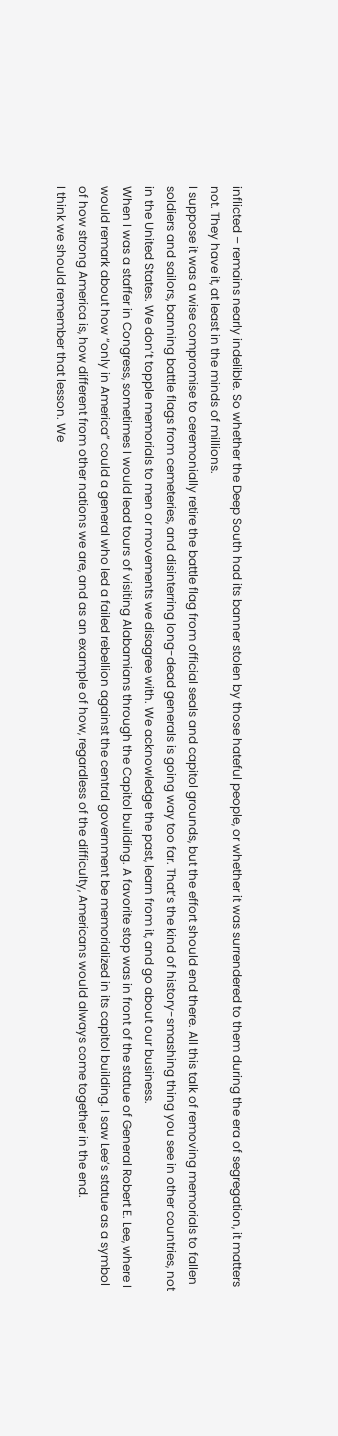inflicted – remains nearly indelible. So whether the Deep South had its banner stolen by those hateful people, or whether it was surrendered to them during the era of segregation, it matters not. They have it, at least in the minds of millions.
I suppose it was a wise compromise to ceremonially retire the battle flag from official seals and capitol grounds, but the effort should end there. All this talk of removing memorials to fallen soldiers and sailors, banning battle flags from cemeteries, and disinterring long-dead generals is going way too far. That’s the kind of history-smashing thing you see in other countries, not in the United States. We don’t topple memorials to men or movements we disagree with. We acknowledge the past, learn from it, and go about our business.
When I was a staffer in Congress, sometimes I would lead tours of visiting Alabamians through the Capitol building. A favorite stop was in front of the statue of General Robert E. Lee, where I would remark about how “only in America” could a general who led a failed rebellion against the central government be memorialized in its capitol building. I saw Lee’s statue as a symbol of how strong America is, how different from other nations we are, and as an example of how, regardless of the difficulty, Americans would always come together in the end.
I think we should remember that lesson. We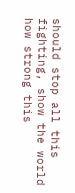should stop all this fighting, show the world how strong this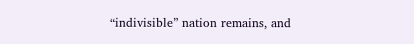“indivisible” nation remains, and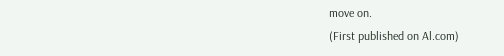move on.
(First published on Al.com)